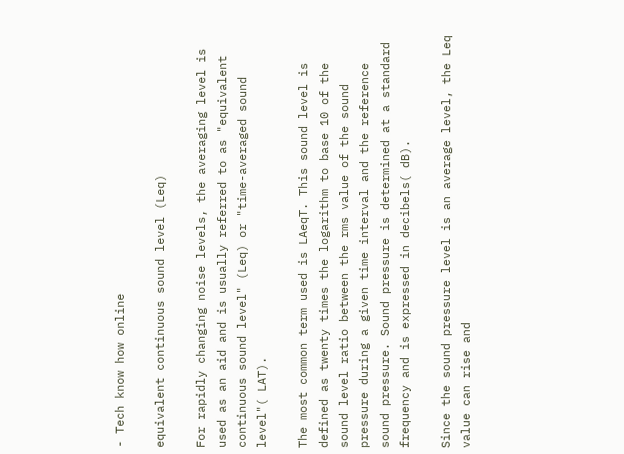- Tech know how online

equivalent continuous sound level (Leq)

For rapidly changing noise levels, the averaging level is used as an aid and is usually referred to as "equivalent continuous sound level" (Leq) or "time-averaged sound level"( LAT).

The most common term used is LAeqT. This sound level is defined as twenty times the logarithm to base 10 of the sound level ratio between the rms value of the sound pressure during a given time interval and the reference sound pressure. Sound pressure is determined at a standard frequency and is expressed in decibels( dB).

Since the sound pressure level is an average level, the Leq value can rise and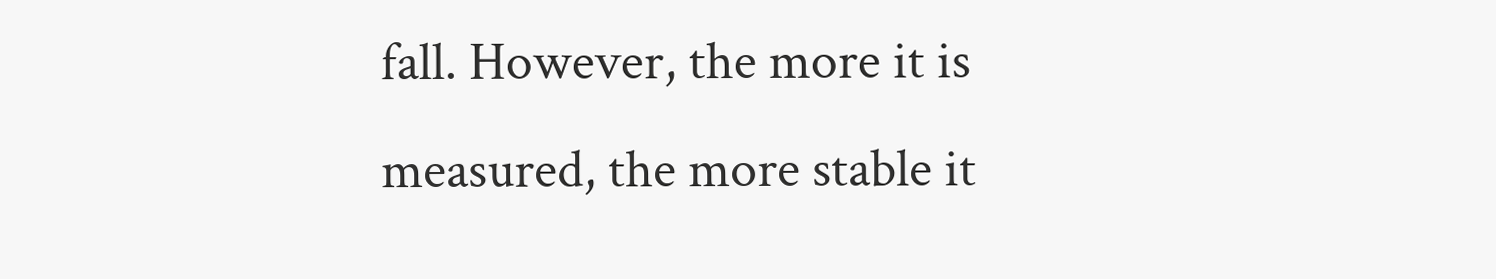fall. However, the more it is measured, the more stable it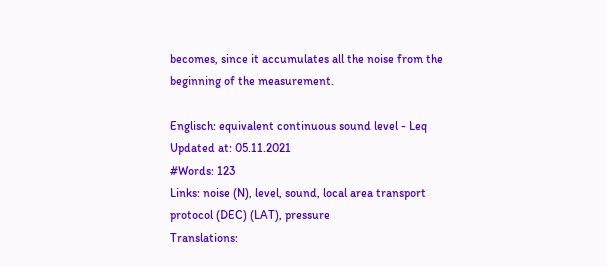becomes, since it accumulates all the noise from the beginning of the measurement.

Englisch: equivalent continuous sound level - Leq
Updated at: 05.11.2021
#Words: 123
Links: noise (N), level, sound, local area transport protocol (DEC) (LAT), pressure
Translations: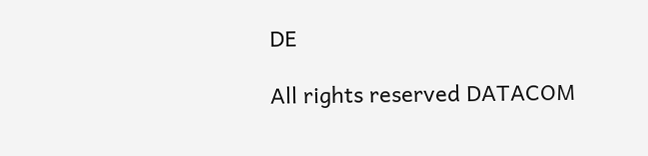DE

All rights reserved DATACOM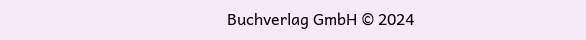Buchverlag GmbH © 2024